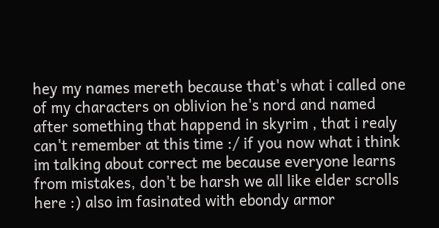hey my names mereth because that's what i called one of my characters on oblivion he's nord and named after something that happend in skyrim , that i realy can't remember at this time :/ if you now what i think im talking about correct me because everyone learns from mistakes, don't be harsh we all like elder scrolls here :) also im fasinated with ebondy armor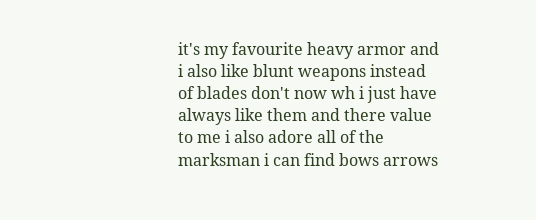it's my favourite heavy armor and i also like blunt weapons instead of blades don't now wh i just have always like them and there value to me i also adore all of the marksman i can find bows arrows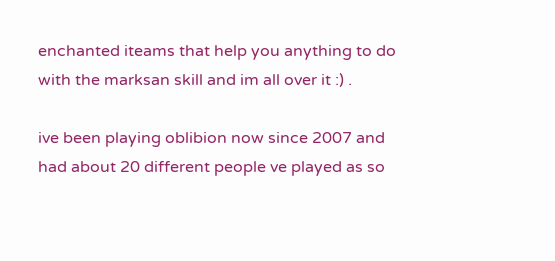enchanted iteams that help you anything to do with the marksan skill and im all over it :) .

ive been playing oblibion now since 2007 and had about 20 different people ve played as so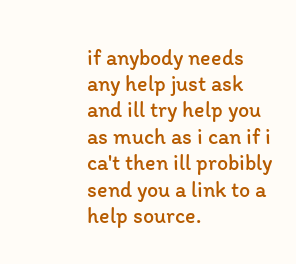if anybody needs any help just ask and ill try help you as much as i can if i ca't then ill probibly send you a link to a help source.